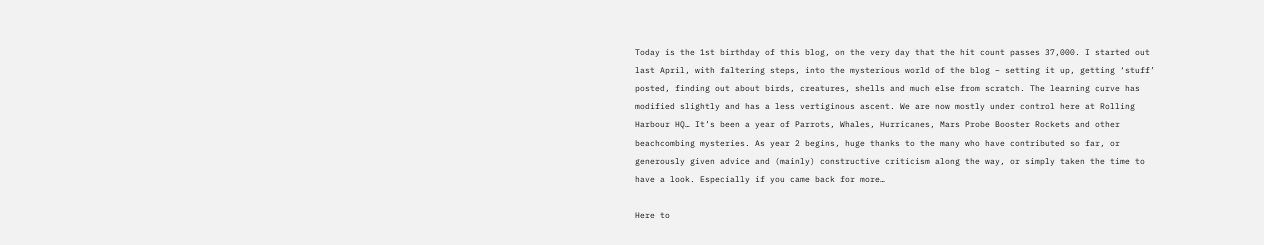Today is the 1st birthday of this blog, on the very day that the hit count passes 37,000. I started out last April, with faltering steps, into the mysterious world of the blog – setting it up, getting ‘stuff’ posted, finding out about birds, creatures, shells and much else from scratch. The learning curve has modified slightly and has a less vertiginous ascent. We are now mostly under control here at Rolling Harbour HQ… It’s been a year of Parrots, Whales, Hurricanes, Mars Probe Booster Rockets and other beachcombing mysteries. As year 2 begins, huge thanks to the many who have contributed so far, or generously given advice and (mainly) constructive criticism along the way, or simply taken the time to have a look. Especially if you came back for more…

Here to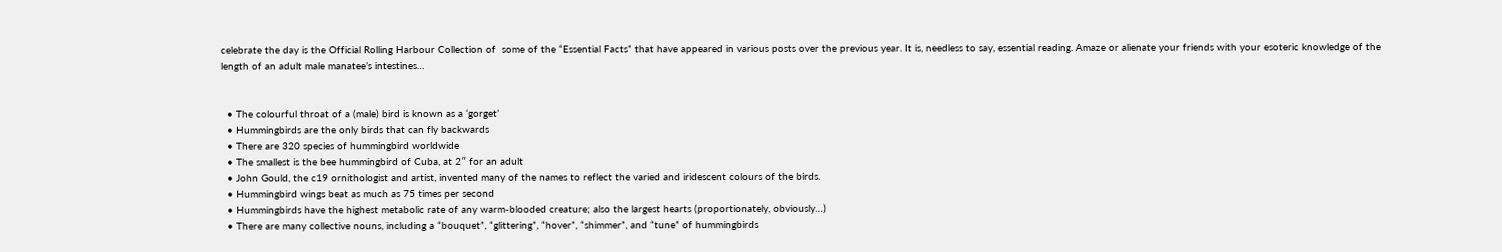celebrate the day is the Official Rolling Harbour Collection of  some of the “Essential Facts” that have appeared in various posts over the previous year. It is, needless to say, essential reading. Amaze or alienate your friends with your esoteric knowledge of the length of an adult male manatee’s intestines…


  • The colourful throat of a (male) bird is known as a ‘gorget’
  • Hummingbirds are the only birds that can fly backwards
  • There are 320 species of hummingbird worldwide
  • The smallest is the bee hummingbird of Cuba, at 2″ for an adult
  • John Gould, the c19 ornithologist and artist, invented many of the names to reflect the varied and iridescent colours of the birds.
  • Hummingbird wings beat as much as 75 times per second
  • Hummingbirds have the highest metabolic rate of any warm-blooded creature; also the largest hearts (proportionately, obviously…)
  • There are many collective nouns, including a “bouquet”, “glittering”, “hover”, “shimmer”, and “tune” of hummingbirds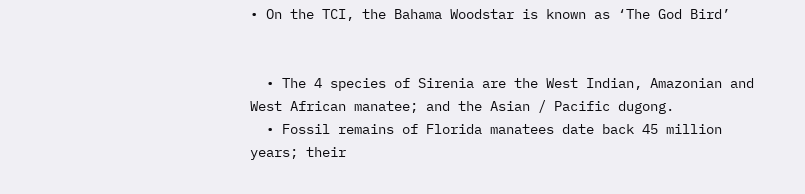• On the TCI, the Bahama Woodstar is known as ‘The God Bird’


  • The 4 species of Sirenia are the West Indian, Amazonian and West African manatee; and the Asian / Pacific dugong.
  • Fossil remains of Florida manatees date back 45 million years; their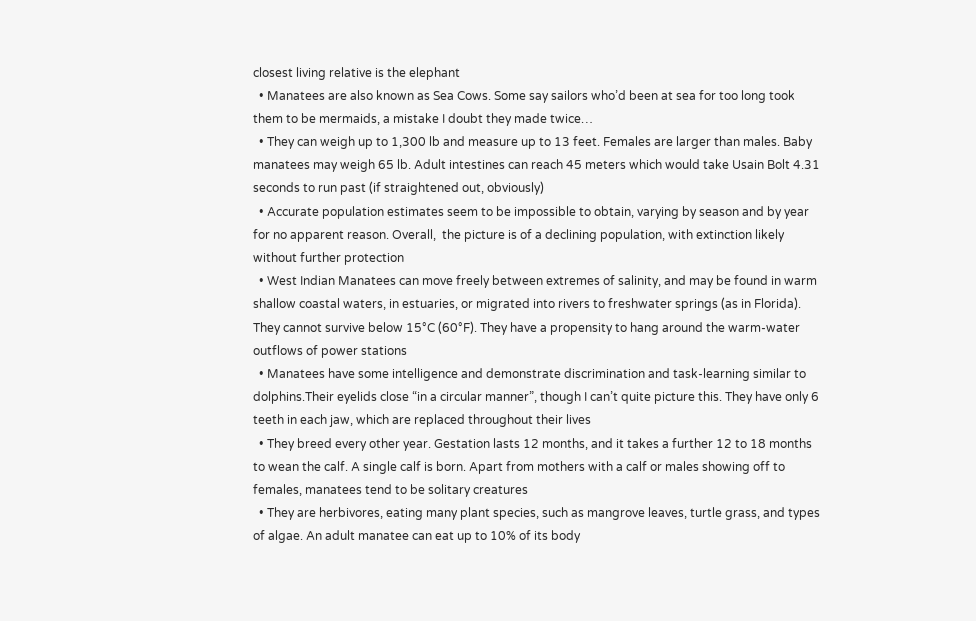closest living relative is the elephant
  • Manatees are also known as Sea Cows. Some say sailors who’d been at sea for too long took them to be mermaids, a mistake I doubt they made twice…
  • They can weigh up to 1,300 lb and measure up to 13 feet. Females are larger than males. Baby manatees may weigh 65 lb. Adult intestines can reach 45 meters which would take Usain Bolt 4.31 seconds to run past (if straightened out, obviously)
  • Accurate population estimates seem to be impossible to obtain, varying by season and by year for no apparent reason. Overall,  the picture is of a declining population, with extinction likely without further protection
  • West Indian Manatees can move freely between extremes of salinity, and may be found in warm shallow coastal waters, in estuaries, or migrated into rivers to freshwater springs (as in Florida). They cannot survive below 15°C (60°F). They have a propensity to hang around the warm-water outflows of power stations
  • Manatees have some intelligence and demonstrate discrimination and task-learning similar to dolphins.Their eyelids close “in a circular manner”, though I can’t quite picture this. They have only 6 teeth in each jaw, which are replaced throughout their lives
  • They breed every other year. Gestation lasts 12 months, and it takes a further 12 to 18 months to wean the calf. A single calf is born. Apart from mothers with a calf or males showing off to females, manatees tend to be solitary creatures
  • They are herbivores, eating many plant species, such as mangrove leaves, turtle grass, and types of algae. An adult manatee can eat up to 10% of its body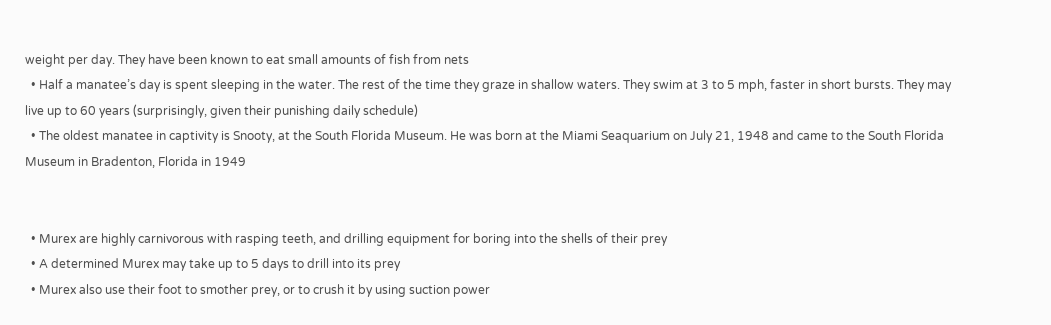weight per day. They have been known to eat small amounts of fish from nets
  • Half a manatee’s day is spent sleeping in the water. The rest of the time they graze in shallow waters. They swim at 3 to 5 mph, faster in short bursts. They may live up to 60 years (surprisingly, given their punishing daily schedule)
  • The oldest manatee in captivity is Snooty, at the South Florida Museum. He was born at the Miami Seaquarium on July 21, 1948 and came to the South Florida Museum in Bradenton, Florida in 1949


  • Murex are highly carnivorous with rasping teeth, and drilling equipment for boring into the shells of their prey
  • A determined Murex may take up to 5 days to drill into its prey
  • Murex also use their foot to smother prey, or to crush it by using suction power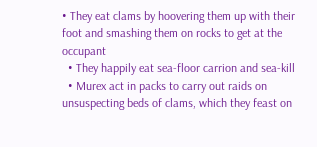• They eat clams by hoovering them up with their foot and smashing them on rocks to get at the occupant
  • They happily eat sea-floor carrion and sea-kill
  • Murex act in packs to carry out raids on unsuspecting beds of clams, which they feast on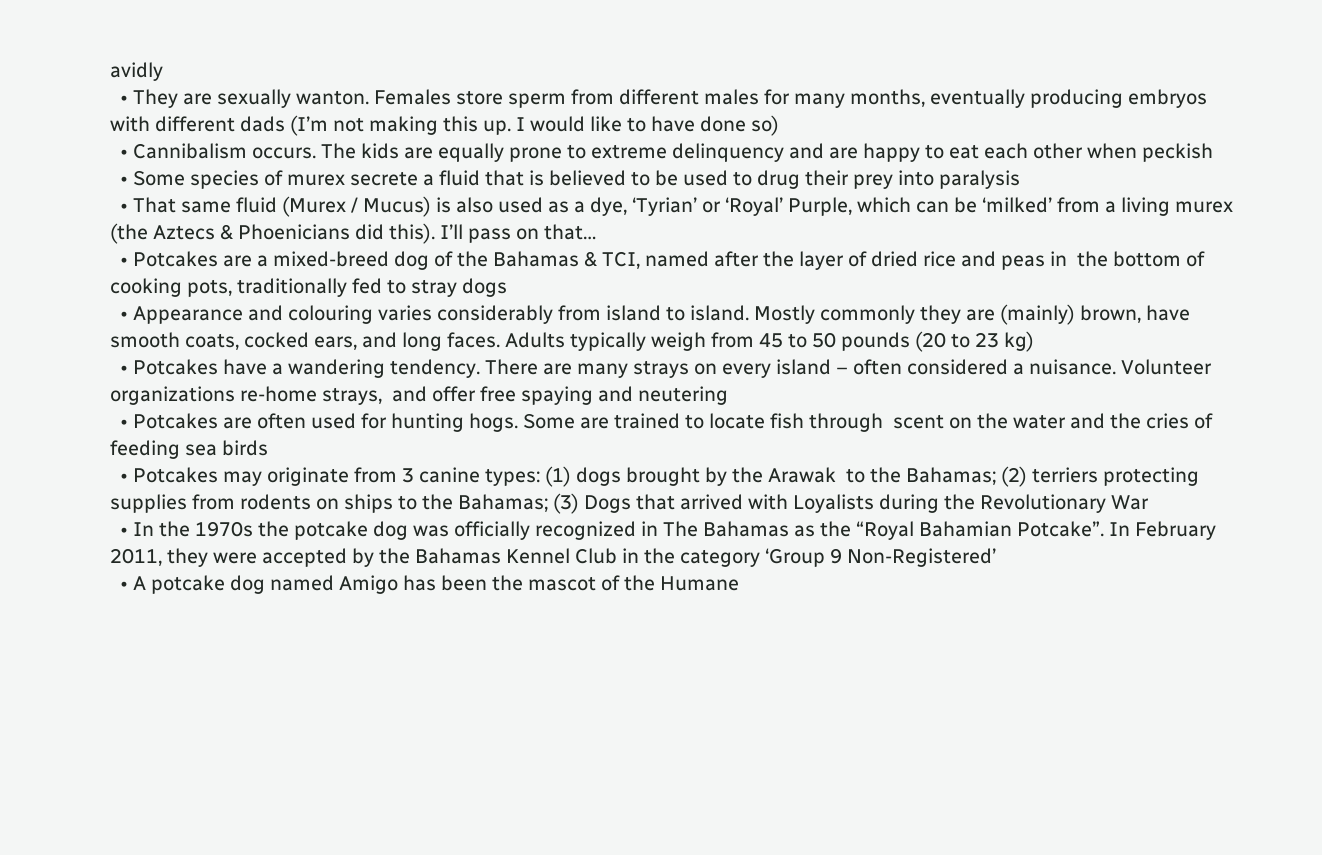avidly
  • They are sexually wanton. Females store sperm from different males for many months, eventually producing embryos with different dads (I’m not making this up. I would like to have done so)
  • Cannibalism occurs. The kids are equally prone to extreme delinquency and are happy to eat each other when peckish
  • Some species of murex secrete a fluid that is believed to be used to drug their prey into paralysis
  • That same fluid (Murex / Mucus) is also used as a dye, ‘Tyrian’ or ‘Royal’ Purple, which can be ‘milked’ from a living murex (the Aztecs & Phoenicians did this). I’ll pass on that…
  • Potcakes are a mixed-breed dog of the Bahamas & TCI, named after the layer of dried rice and peas in  the bottom of cooking pots, traditionally fed to stray dogs
  • Appearance and colouring varies considerably from island to island. Mostly commonly they are (mainly) brown, have smooth coats, cocked ears, and long faces. Adults typically weigh from 45 to 50 pounds (20 to 23 kg)
  • Potcakes have a wandering tendency. There are many strays on every island – often considered a nuisance. Volunteer organizations re-home strays,  and offer free spaying and neutering
  • Potcakes are often used for hunting hogs. Some are trained to locate fish through  scent on the water and the cries of feeding sea birds
  • Potcakes may originate from 3 canine types: (1) dogs brought by the Arawak  to the Bahamas; (2) terriers protecting supplies from rodents on ships to the Bahamas; (3) Dogs that arrived with Loyalists during the Revolutionary War
  • In the 1970s the potcake dog was officially recognized in The Bahamas as the “Royal Bahamian Potcake”. In February 2011, they were accepted by the Bahamas Kennel Club in the category ‘Group 9 Non-Registered’
  • A potcake dog named Amigo has been the mascot of the Humane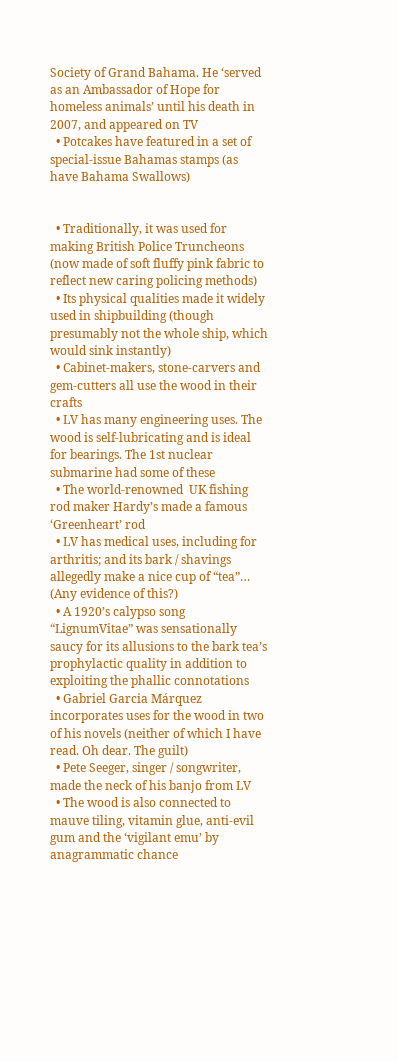Society of Grand Bahama. He ‘served as an Ambassador of Hope for homeless animals’ until his death in 2007, and appeared on TV
  • Potcakes have featured in a set of special-issue Bahamas stamps (as have Bahama Swallows)


  • Traditionally, it was used for making British Police Truncheons (now made of soft fluffy pink fabric to reflect new caring policing methods)
  • Its physical qualities made it widely used in shipbuilding (though presumably not the whole ship, which would sink instantly)
  • Cabinet-makers, stone-carvers and gem-cutters all use the wood in their crafts
  • LV has many engineering uses. The wood is self-lubricating and is ideal for bearings. The 1st nuclear submarine had some of these
  • The world-renowned  UK fishing rod maker Hardy’s made a famous ‘Greenheart’ rod
  • LV has medical uses, including for arthritis; and its bark / shavings allegedly make a nice cup of “tea”… (Any evidence of this?)
  • A 1920’s calypso song “LignumVitae” was sensationally saucy for its allusions to the bark tea’s prophylactic quality in addition to exploiting the phallic connotations
  • Gabriel Garcia Márquez incorporates uses for the wood in two of his novels (neither of which I have read. Oh dear. The guilt)
  • Pete Seeger, singer / songwriter, made the neck of his banjo from LV
  • The wood is also connected to mauve tiling, vitamin glue, anti-evil gum and the ‘vigilant emu’ by anagrammatic chance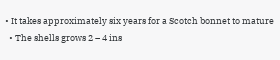• It takes approximately six years for a Scotch bonnet to mature
  • The shells grows 2 – 4 ins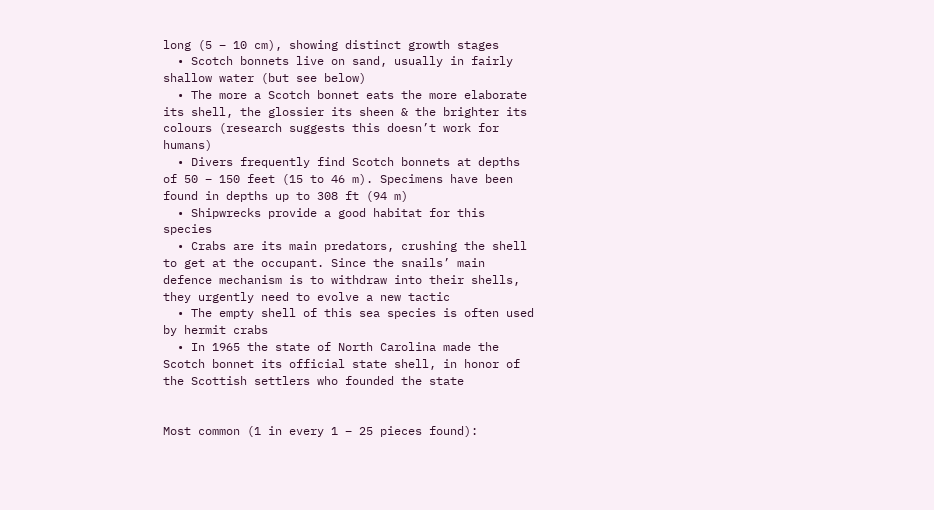long (5 – 10 cm), showing distinct growth stages
  • Scotch bonnets live on sand, usually in fairly shallow water (but see below)
  • The more a Scotch bonnet eats the more elaborate its shell, the glossier its sheen & the brighter its colours (research suggests this doesn’t work for humans)
  • Divers frequently find Scotch bonnets at depths of 50 – 150 feet (15 to 46 m). Specimens have been found in depths up to 308 ft (94 m)
  • Shipwrecks provide a good habitat for this species
  • Crabs are its main predators, crushing the shell to get at the occupant. Since the snails’ main defence mechanism is to withdraw into their shells, they urgently need to evolve a new tactic
  • The empty shell of this sea species is often used by hermit crabs
  • In 1965 the state of North Carolina made the Scotch bonnet its official state shell, in honor of the Scottish settlers who founded the state


Most common (1 in every 1 – 25 pieces found):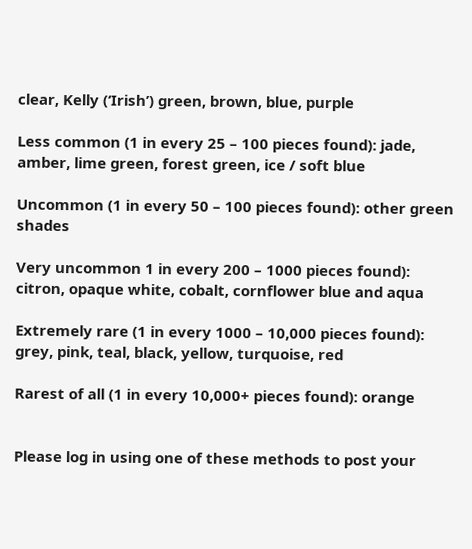clear, Kelly (‘Irish’) green, brown, blue, purple

Less common (1 in every 25 – 100 pieces found): jade, amber, lime green, forest green, ice / soft blue

Uncommon (1 in every 50 – 100 pieces found): other green shades

Very uncommon 1 in every 200 – 1000 pieces found): citron, opaque white, cobalt, cornflower blue and aqua

Extremely rare (1 in every 1000 – 10,000 pieces found): grey, pink, teal, black, yellow, turquoise, red

Rarest of all (1 in every 10,000+ pieces found): orange


Please log in using one of these methods to post your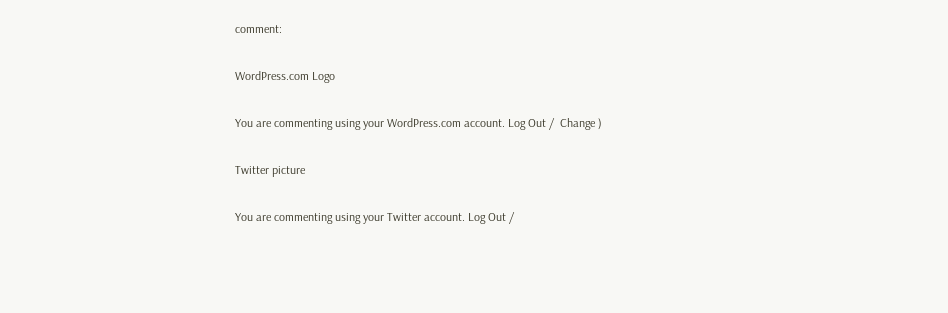comment:

WordPress.com Logo

You are commenting using your WordPress.com account. Log Out /  Change )

Twitter picture

You are commenting using your Twitter account. Log Out /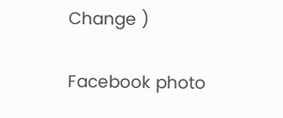Change )

Facebook photo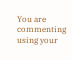You are commenting using your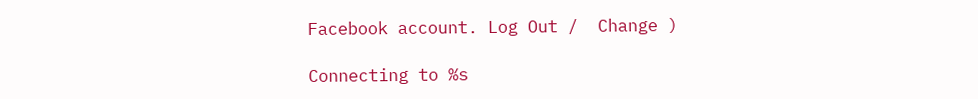Facebook account. Log Out /  Change )

Connecting to %s